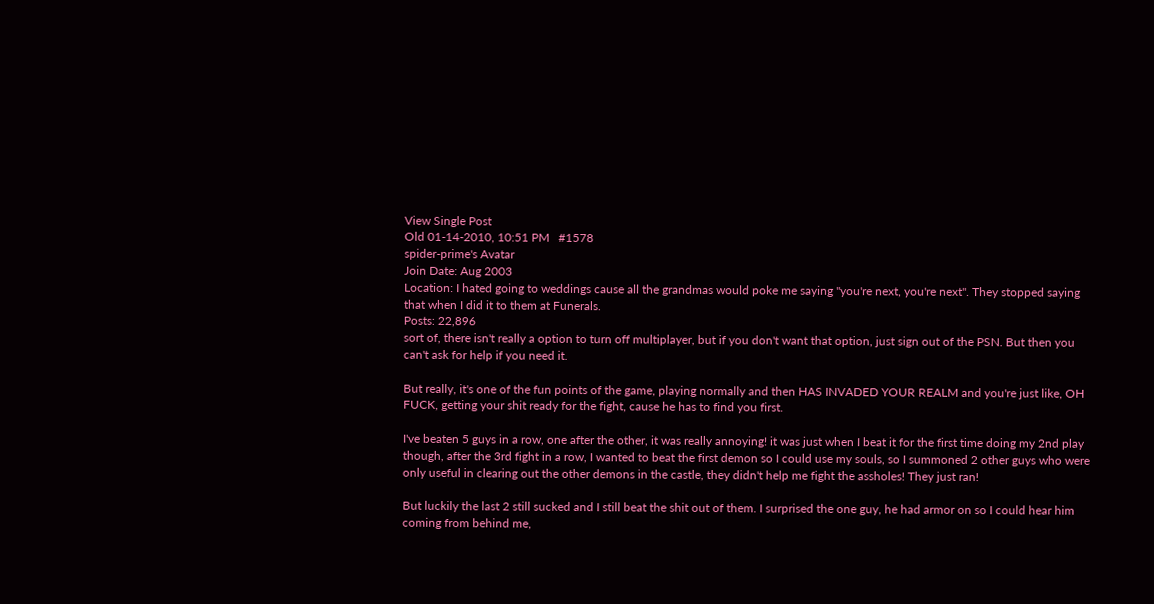View Single Post
Old 01-14-2010, 10:51 PM   #1578
spider-prime's Avatar
Join Date: Aug 2003
Location: I hated going to weddings cause all the grandmas would poke me saying "you're next, you're next". They stopped saying that when I did it to them at Funerals.
Posts: 22,896
sort of, there isn't really a option to turn off multiplayer, but if you don't want that option, just sign out of the PSN. But then you can't ask for help if you need it.

But really, it's one of the fun points of the game, playing normally and then HAS INVADED YOUR REALM and you're just like, OH FUCK, getting your shit ready for the fight, cause he has to find you first.

I've beaten 5 guys in a row, one after the other, it was really annoying! it was just when I beat it for the first time doing my 2nd play though, after the 3rd fight in a row, I wanted to beat the first demon so I could use my souls, so I summoned 2 other guys who were only useful in clearing out the other demons in the castle, they didn't help me fight the assholes! They just ran!

But luckily the last 2 still sucked and I still beat the shit out of them. I surprised the one guy, he had armor on so I could hear him coming from behind me,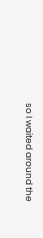so I waited around the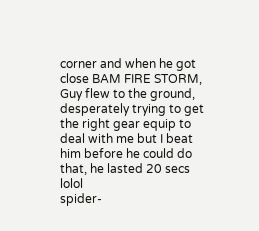corner and when he got close BAM FIRE STORM, Guy flew to the ground, desperately trying to get the right gear equip to deal with me but I beat him before he could do that, he lasted 20 secs lolol
spider-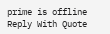prime is offline   Reply With Quote